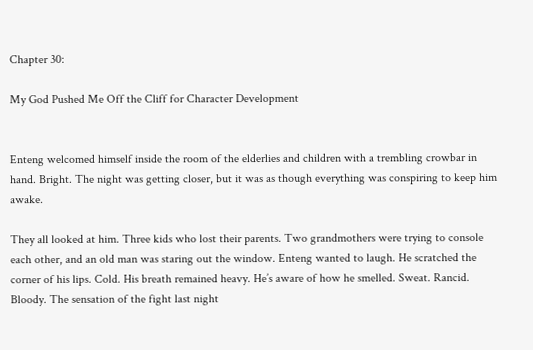Chapter 30:

My God Pushed Me Off the Cliff for Character Development


Enteng welcomed himself inside the room of the elderlies and children with a trembling crowbar in hand. Bright. The night was getting closer, but it was as though everything was conspiring to keep him awake.

They all looked at him. Three kids who lost their parents. Two grandmothers were trying to console each other, and an old man was staring out the window. Enteng wanted to laugh. He scratched the corner of his lips. Cold. His breath remained heavy. He’s aware of how he smelled. Sweat. Rancid. Bloody. The sensation of the fight last night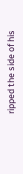ripped the side of his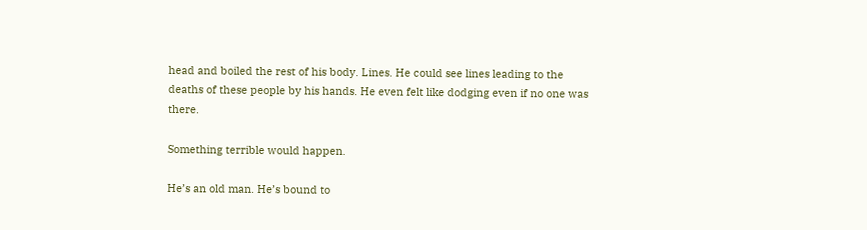head and boiled the rest of his body. Lines. He could see lines leading to the deaths of these people by his hands. He even felt like dodging even if no one was there.

Something terrible would happen.

He’s an old man. He’s bound to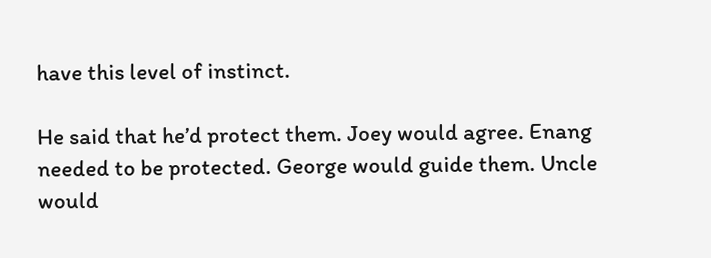have this level of instinct.

He said that he’d protect them. Joey would agree. Enang needed to be protected. George would guide them. Uncle would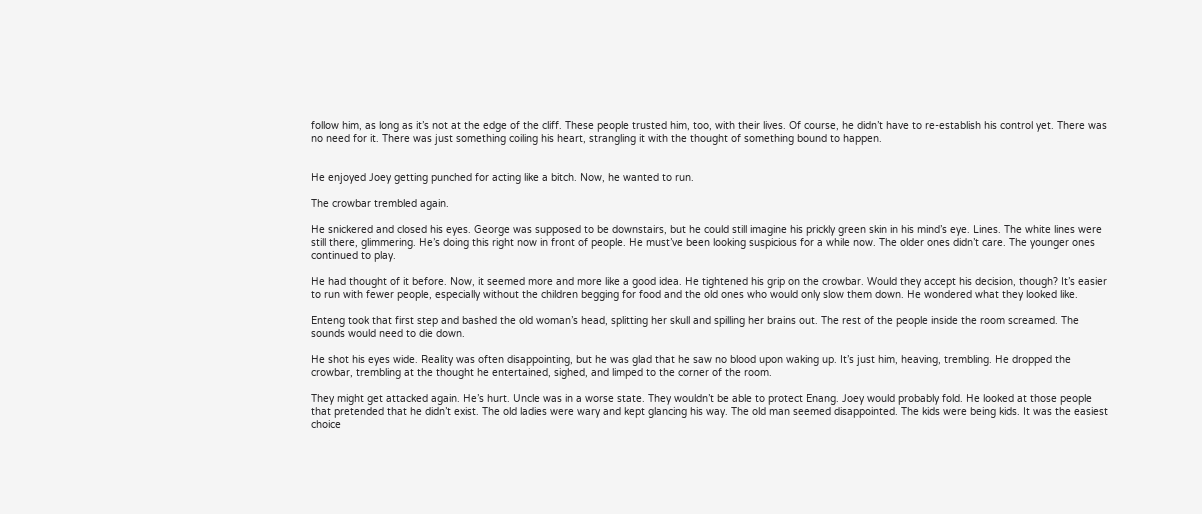follow him, as long as it’s not at the edge of the cliff. These people trusted him, too, with their lives. Of course, he didn’t have to re-establish his control yet. There was no need for it. There was just something coiling his heart, strangling it with the thought of something bound to happen.


He enjoyed Joey getting punched for acting like a bitch. Now, he wanted to run.

The crowbar trembled again.

He snickered and closed his eyes. George was supposed to be downstairs, but he could still imagine his prickly green skin in his mind’s eye. Lines. The white lines were still there, glimmering. He’s doing this right now in front of people. He must’ve been looking suspicious for a while now. The older ones didn’t care. The younger ones continued to play.

He had thought of it before. Now, it seemed more and more like a good idea. He tightened his grip on the crowbar. Would they accept his decision, though? It’s easier to run with fewer people, especially without the children begging for food and the old ones who would only slow them down. He wondered what they looked like.

Enteng took that first step and bashed the old woman’s head, splitting her skull and spilling her brains out. The rest of the people inside the room screamed. The sounds would need to die down.

He shot his eyes wide. Reality was often disappointing, but he was glad that he saw no blood upon waking up. It’s just him, heaving, trembling. He dropped the crowbar, trembling at the thought he entertained, sighed, and limped to the corner of the room.

They might get attacked again. He’s hurt. Uncle was in a worse state. They wouldn’t be able to protect Enang. Joey would probably fold. He looked at those people that pretended that he didn’t exist. The old ladies were wary and kept glancing his way. The old man seemed disappointed. The kids were being kids. It was the easiest choice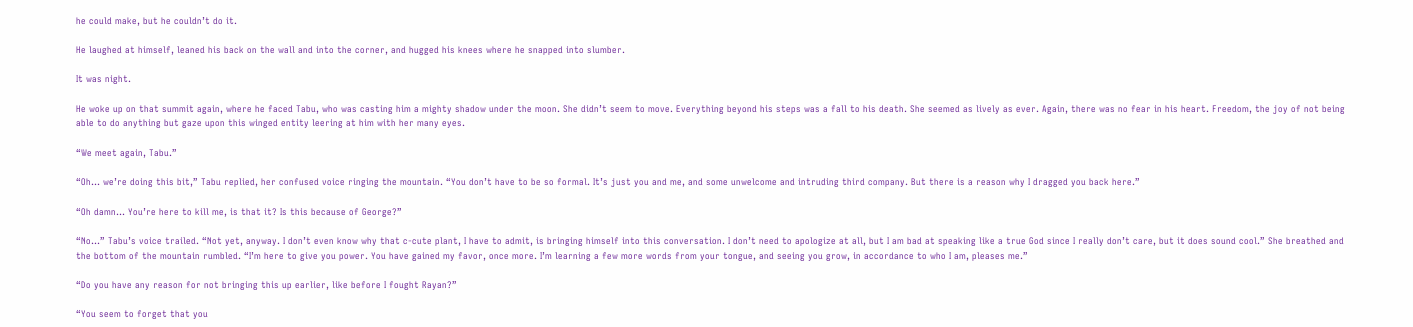he could make, but he couldn’t do it.

He laughed at himself, leaned his back on the wall and into the corner, and hugged his knees where he snapped into slumber.

It was night.

He woke up on that summit again, where he faced Tabu, who was casting him a mighty shadow under the moon. She didn’t seem to move. Everything beyond his steps was a fall to his death. She seemed as lively as ever. Again, there was no fear in his heart. Freedom, the joy of not being able to do anything but gaze upon this winged entity leering at him with her many eyes.

“We meet again, Tabu.”

“Oh… we’re doing this bit,” Tabu replied, her confused voice ringing the mountain. “You don’t have to be so formal. It’s just you and me, and some unwelcome and intruding third company. But there is a reason why I dragged you back here.”

“Oh damn… You’re here to kill me, is that it? Is this because of George?”

“No…” Tabu’s voice trailed. “Not yet, anyway. I don’t even know why that c-cute plant, I have to admit, is bringing himself into this conversation. I don’t need to apologize at all, but I am bad at speaking like a true God since I really don’t care, but it does sound cool.” She breathed and the bottom of the mountain rumbled. “I’m here to give you power. You have gained my favor, once more. I’m learning a few more words from your tongue, and seeing you grow, in accordance to who I am, pleases me.”

“Do you have any reason for not bringing this up earlier, like before I fought Rayan?”

“You seem to forget that you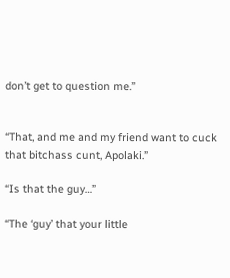don’t get to question me.”


“That, and me and my friend want to cuck that bitchass cunt, Apolaki.”

“Is that the guy…”

“The ‘guy’ that your little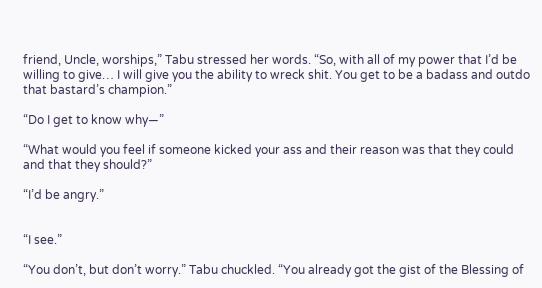friend, Uncle, worships,” Tabu stressed her words. “So, with all of my power that I’d be willing to give… I will give you the ability to wreck shit. You get to be a badass and outdo that bastard’s champion.”

“Do I get to know why—”

“What would you feel if someone kicked your ass and their reason was that they could and that they should?”

“I’d be angry.”


“I see.”

“You don’t, but don’t worry.” Tabu chuckled. “You already got the gist of the Blessing of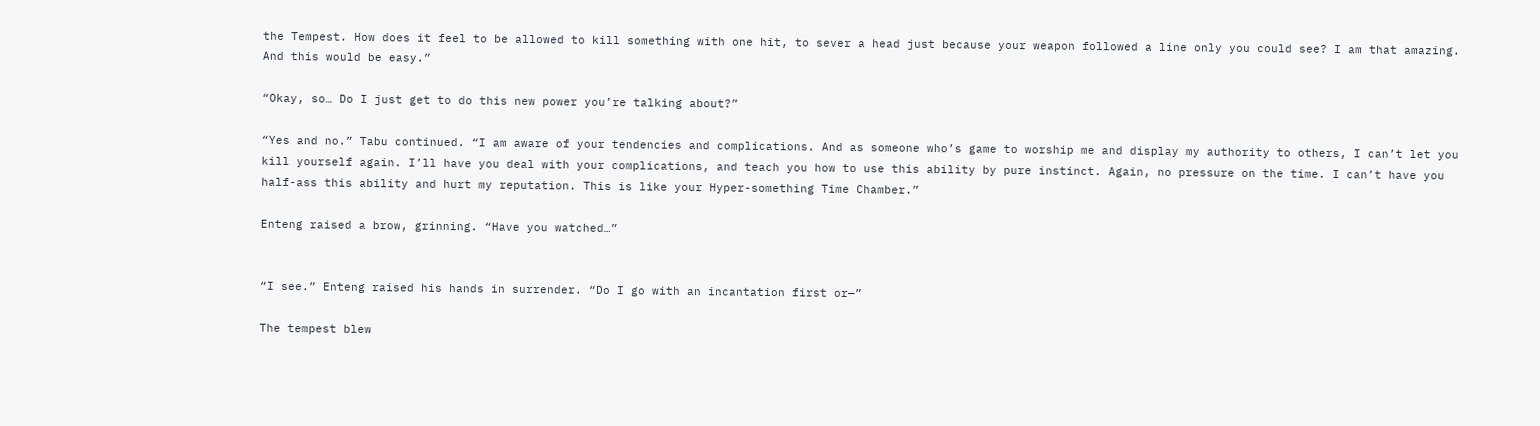the Tempest. How does it feel to be allowed to kill something with one hit, to sever a head just because your weapon followed a line only you could see? I am that amazing. And this would be easy.”

“Okay, so… Do I just get to do this new power you’re talking about?”

“Yes and no.” Tabu continued. “I am aware of your tendencies and complications. And as someone who’s game to worship me and display my authority to others, I can’t let you kill yourself again. I’ll have you deal with your complications, and teach you how to use this ability by pure instinct. Again, no pressure on the time. I can’t have you half-ass this ability and hurt my reputation. This is like your Hyper-something Time Chamber.”

Enteng raised a brow, grinning. “Have you watched…”


“I see.” Enteng raised his hands in surrender. “Do I go with an incantation first or—”

The tempest blew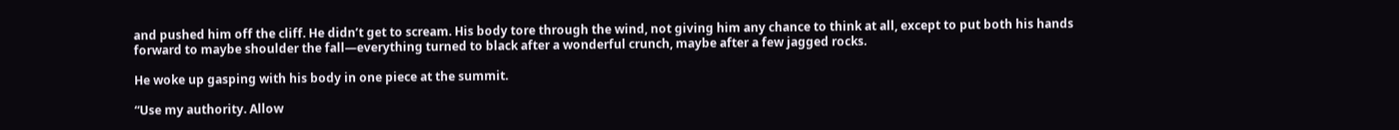and pushed him off the cliff. He didn’t get to scream. His body tore through the wind, not giving him any chance to think at all, except to put both his hands forward to maybe shoulder the fall—everything turned to black after a wonderful crunch, maybe after a few jagged rocks.

He woke up gasping with his body in one piece at the summit.

“Use my authority. Allow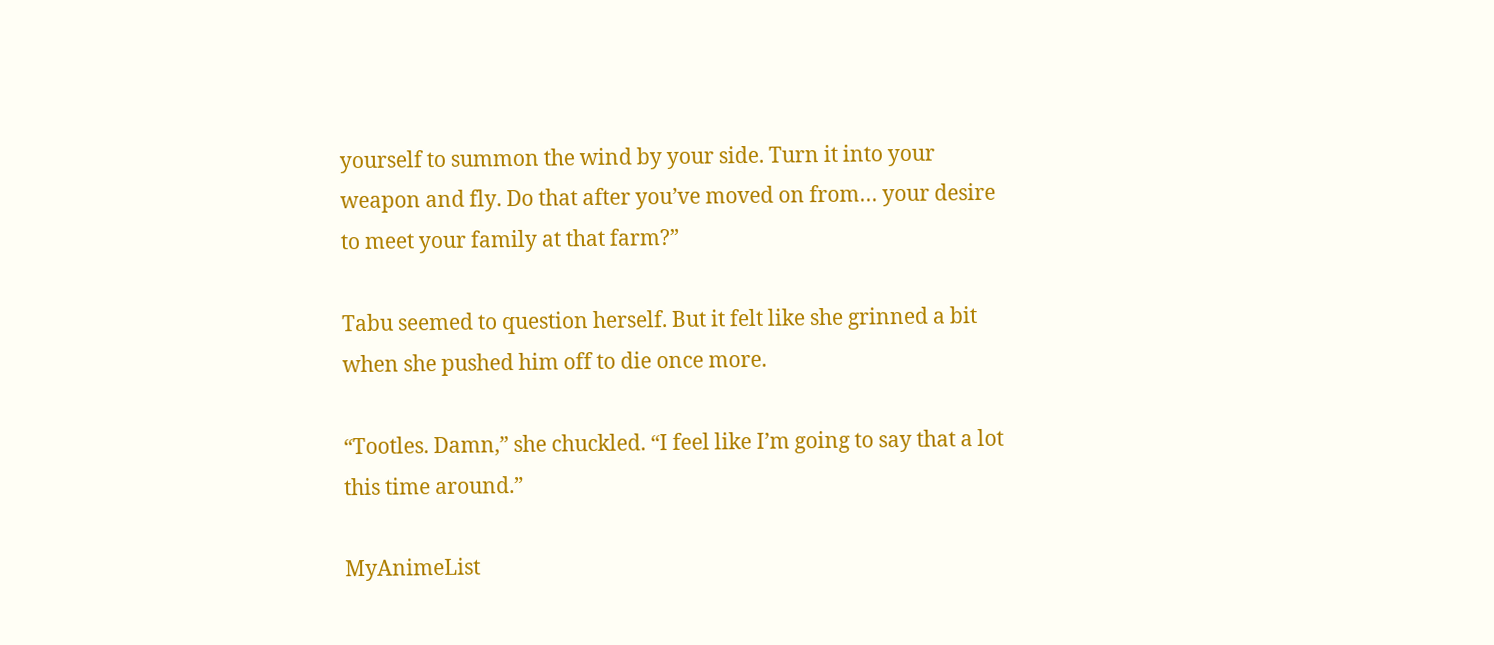yourself to summon the wind by your side. Turn it into your weapon and fly. Do that after you’ve moved on from… your desire to meet your family at that farm?”

Tabu seemed to question herself. But it felt like she grinned a bit when she pushed him off to die once more.

“Tootles. Damn,” she chuckled. “I feel like I’m going to say that a lot this time around.”

MyAnimeList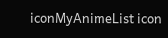iconMyAnimeList icon